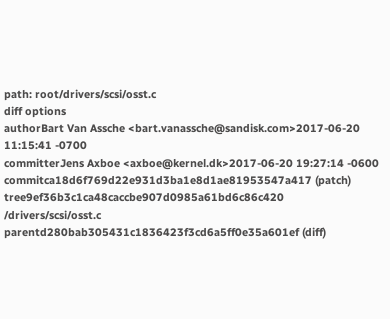path: root/drivers/scsi/osst.c
diff options
authorBart Van Assche <bart.vanassche@sandisk.com>2017-06-20 11:15:41 -0700
committerJens Axboe <axboe@kernel.dk>2017-06-20 19:27:14 -0600
commitca18d6f769d22e931d3ba1e8d1ae81953547a417 (patch)
tree9ef36b3c1ca48caccbe907d0985a61bd6c86c420 /drivers/scsi/osst.c
parentd280bab305431c1836423f3cd6a5ff0e35a601ef (diff)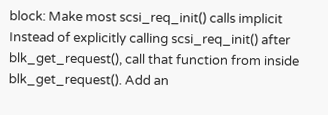block: Make most scsi_req_init() calls implicit
Instead of explicitly calling scsi_req_init() after blk_get_request(), call that function from inside blk_get_request(). Add an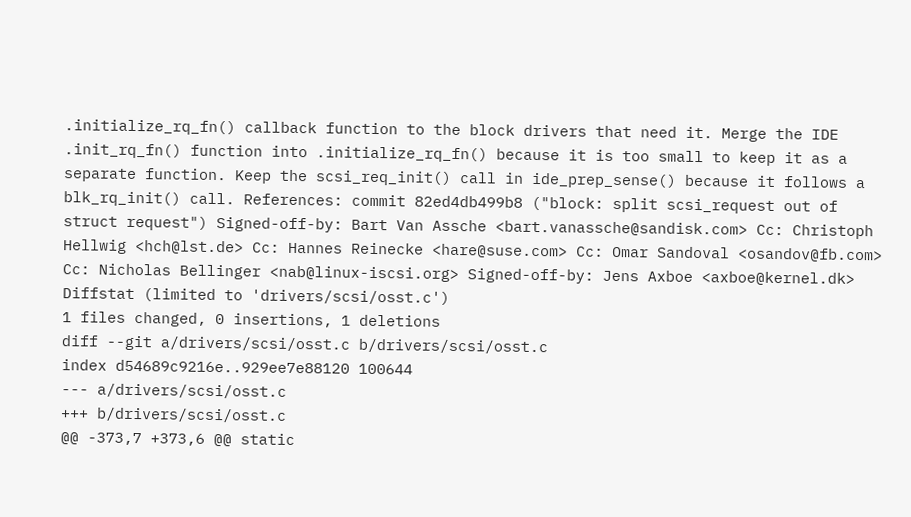.initialize_rq_fn() callback function to the block drivers that need it. Merge the IDE .init_rq_fn() function into .initialize_rq_fn() because it is too small to keep it as a separate function. Keep the scsi_req_init() call in ide_prep_sense() because it follows a blk_rq_init() call. References: commit 82ed4db499b8 ("block: split scsi_request out of struct request") Signed-off-by: Bart Van Assche <bart.vanassche@sandisk.com> Cc: Christoph Hellwig <hch@lst.de> Cc: Hannes Reinecke <hare@suse.com> Cc: Omar Sandoval <osandov@fb.com> Cc: Nicholas Bellinger <nab@linux-iscsi.org> Signed-off-by: Jens Axboe <axboe@kernel.dk>
Diffstat (limited to 'drivers/scsi/osst.c')
1 files changed, 0 insertions, 1 deletions
diff --git a/drivers/scsi/osst.c b/drivers/scsi/osst.c
index d54689c9216e..929ee7e88120 100644
--- a/drivers/scsi/osst.c
+++ b/drivers/scsi/osst.c
@@ -373,7 +373,6 @@ static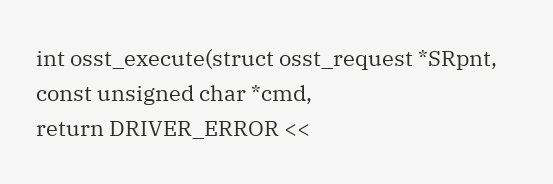int osst_execute(struct osst_request *SRpnt, const unsigned char *cmd,
return DRIVER_ERROR <<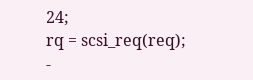24;
rq = scsi_req(req);
-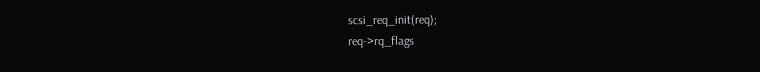scsi_req_init(req);
req->rq_flags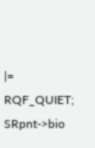|= RQF_QUIET;
SRpnt->bio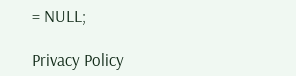= NULL;

Privacy Policy